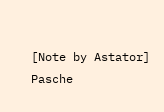[Note by Astator] Pasche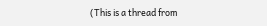(This is a thread from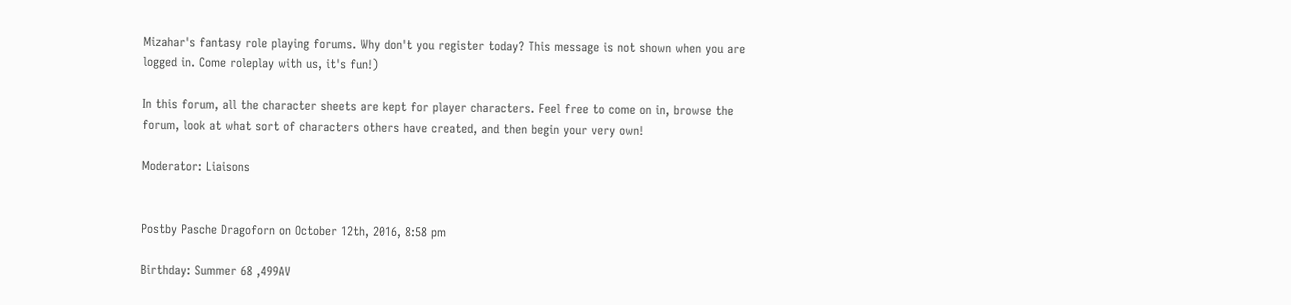Mizahar's fantasy role playing forums. Why don't you register today? This message is not shown when you are logged in. Come roleplay with us, it's fun!)

In this forum, all the character sheets are kept for player characters. Feel free to come on in, browse the forum, look at what sort of characters others have created, and then begin your very own!

Moderator: Liaisons


Postby Pasche Dragoforn on October 12th, 2016, 8:58 pm

Birthday: Summer 68 ,499AV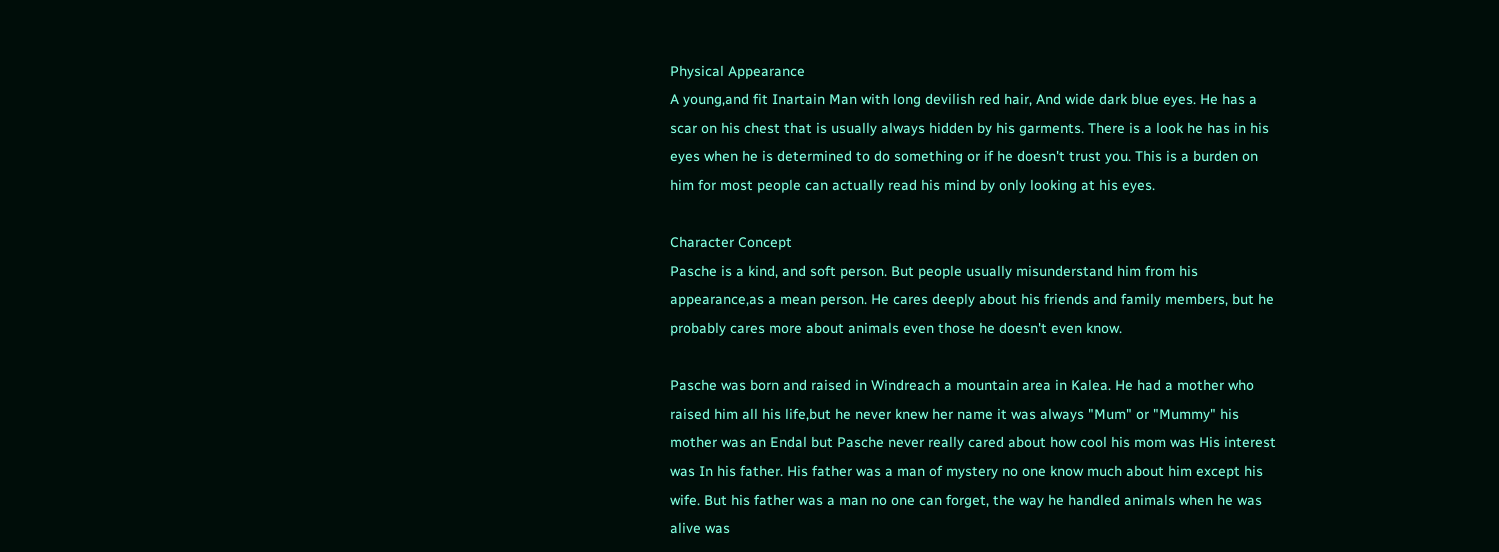Physical Appearance
A young,and fit Inartain Man with long devilish red hair, And wide dark blue eyes. He has a scar on his chest that is usually always hidden by his garments. There is a look he has in his eyes when he is determined to do something or if he doesn't trust you. This is a burden on him for most people can actually read his mind by only looking at his eyes.

Character Concept
Pasche is a kind, and soft person. But people usually misunderstand him from his appearance,as a mean person. He cares deeply about his friends and family members, but he probably cares more about animals even those he doesn't even know.

Pasche was born and raised in Windreach a mountain area in Kalea. He had a mother who raised him all his life,but he never knew her name it was always "Mum" or "Mummy" his mother was an Endal but Pasche never really cared about how cool his mom was His interest was In his father. His father was a man of mystery no one know much about him except his wife. But his father was a man no one can forget, the way he handled animals when he was alive was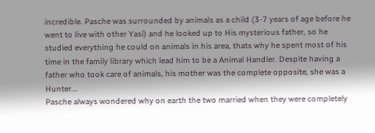incredible. Pasche was surrounded by animals as a child (3-7 years of age before he went to live with other Yasi) and he looked up to His mysterious father, so he studied everything he could on animals in his area, thats why he spent most of his time in the family library which lead him to be a Animal Handler. Despite having a father who took care of animals, his mother was the complete opposite, she was a Hunter...
Pasche always wondered why on earth the two married when they were completely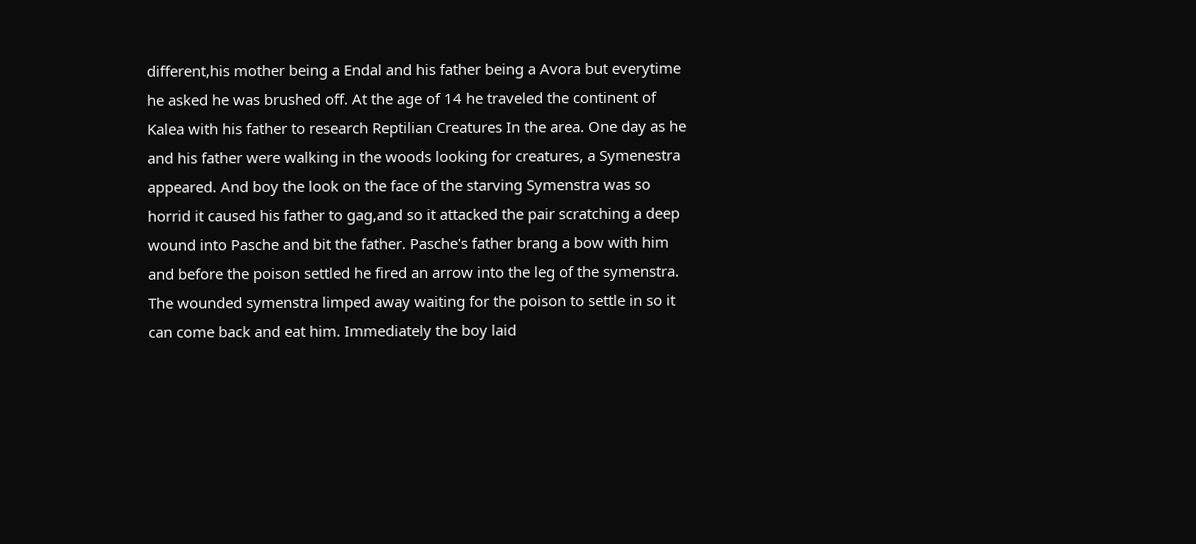different,his mother being a Endal and his father being a Avora but everytime he asked he was brushed off. At the age of 14 he traveled the continent of Kalea with his father to research Reptilian Creatures In the area. One day as he and his father were walking in the woods looking for creatures, a Symenestra appeared. And boy the look on the face of the starving Symenstra was so horrid it caused his father to gag,and so it attacked the pair scratching a deep wound into Pasche and bit the father. Pasche's father brang a bow with him and before the poison settled he fired an arrow into the leg of the symenstra. The wounded symenstra limped away waiting for the poison to settle in so it can come back and eat him. Immediately the boy laid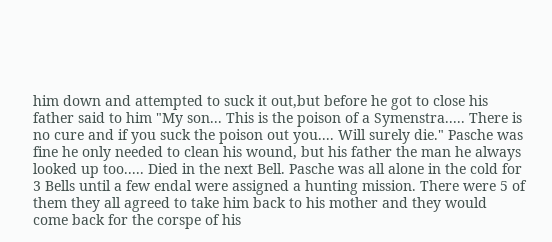him down and attempted to suck it out,but before he got to close his father said to him "My son... This is the poison of a Symenstra..... There is no cure and if you suck the poison out you.... Will surely die." Pasche was fine he only needed to clean his wound, but his father the man he always looked up too..... Died in the next Bell. Pasche was all alone in the cold for 3 Bells until a few endal were assigned a hunting mission. There were 5 of them they all agreed to take him back to his mother and they would come back for the corspe of his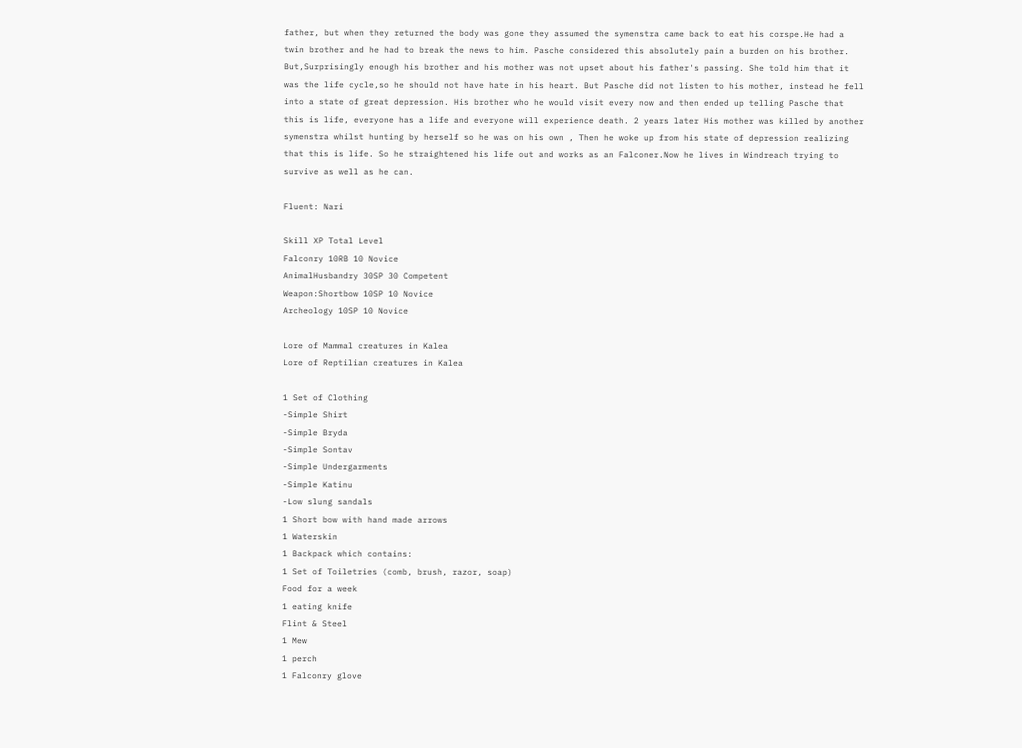father, but when they returned the body was gone they assumed the symenstra came back to eat his corspe.He had a twin brother and he had to break the news to him. Pasche considered this absolutely pain a burden on his brother. But,Surprisingly enough his brother and his mother was not upset about his father's passing. She told him that it was the life cycle,so he should not have hate in his heart. But Pasche did not listen to his mother, instead he fell into a state of great depression. His brother who he would visit every now and then ended up telling Pasche that this is life, everyone has a life and everyone will experience death. 2 years later His mother was killed by another symenstra whilst hunting by herself so he was on his own , Then he woke up from his state of depression realizing that this is life. So he straightened his life out and works as an Falconer.Now he lives in Windreach trying to survive as well as he can.

Fluent: Nari

Skill XP Total Level
Falconry 10RB 10 Novice
AnimalHusbandry 30SP 30 Competent
Weapon:Shortbow 10SP 10 Novice
Archeology 10SP 10 Novice

Lore of Mammal creatures in Kalea
Lore of Reptilian creatures in Kalea

1 Set of Clothing
-Simple Shirt
-Simple Bryda
-Simple Sontav
-Simple Undergarments
-Simple Katinu
-Low slung sandals
1 Short bow with hand made arrows
1 Waterskin
1 Backpack which contains:
1 Set of Toiletries (comb, brush, razor, soap)
Food for a week
1 eating knife
Flint & Steel
1 Mew
1 perch
1 Falconry glove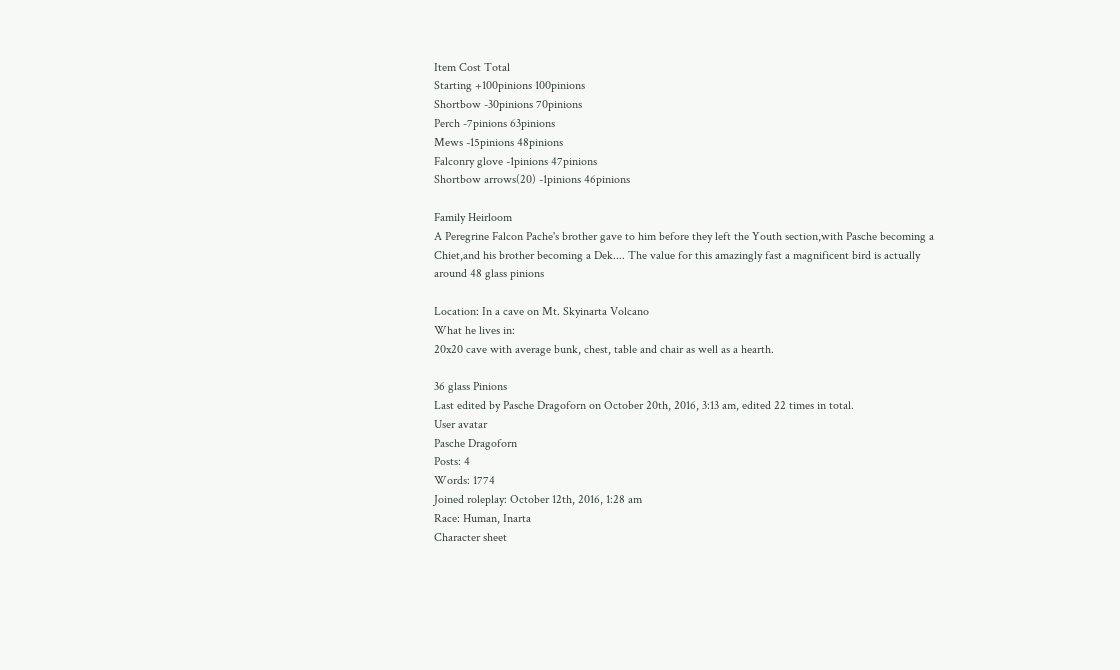Item Cost Total
Starting +100pinions 100pinions
Shortbow -30pinions 70pinions
Perch -7pinions 63pinions
Mews -15pinions 48pinions
Falconry glove -1pinions 47pinions
Shortbow arrows(20) -1pinions 46pinions

Family Heirloom
A Peregrine Falcon Pache's brother gave to him before they left the Youth section,with Pasche becoming a Chiet,and his brother becoming a Dek.... The value for this amazingly fast a magnificent bird is actually around 48 glass pinions

Location: In a cave on Mt. Skyinarta Volcano
What he lives in:
20x20 cave with average bunk, chest, table and chair as well as a hearth.

36 glass Pinions
Last edited by Pasche Dragoforn on October 20th, 2016, 3:13 am, edited 22 times in total.
User avatar
Pasche Dragoforn
Posts: 4
Words: 1774
Joined roleplay: October 12th, 2016, 1:28 am
Race: Human, Inarta
Character sheet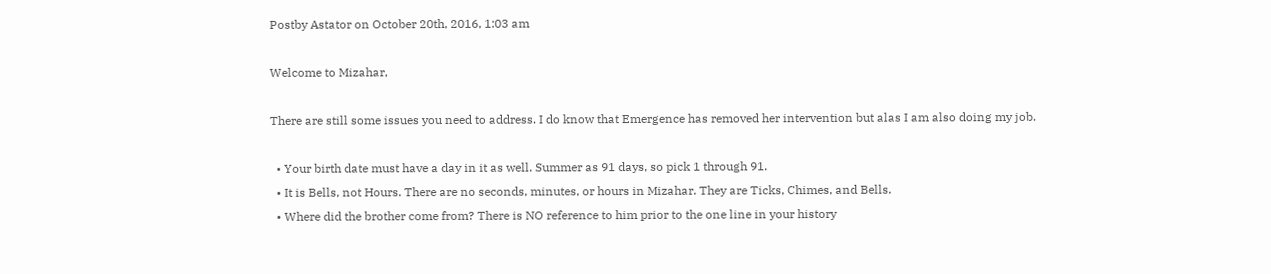Postby Astator on October 20th, 2016, 1:03 am

Welcome to Mizahar,

There are still some issues you need to address. I do know that Emergence has removed her intervention but alas I am also doing my job.

  • Your birth date must have a day in it as well. Summer as 91 days, so pick 1 through 91.
  • It is Bells, not Hours. There are no seconds, minutes, or hours in Mizahar. They are Ticks, Chimes, and Bells.
  • Where did the brother come from? There is NO reference to him prior to the one line in your history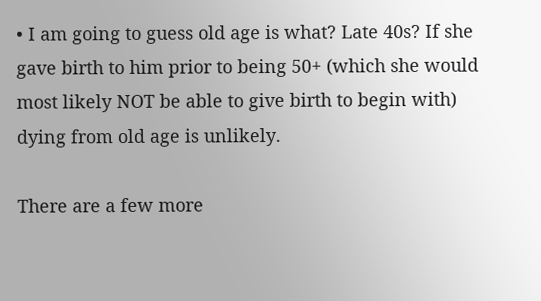• I am going to guess old age is what? Late 40s? If she gave birth to him prior to being 50+ (which she would most likely NOT be able to give birth to begin with) dying from old age is unlikely.

There are a few more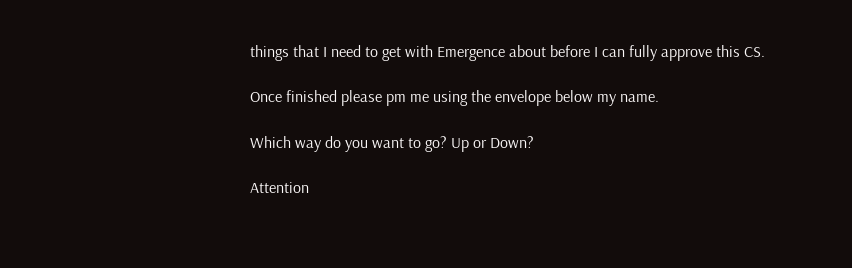things that I need to get with Emergence about before I can fully approve this CS.

Once finished please pm me using the envelope below my name.

Which way do you want to go? Up or Down?

Attention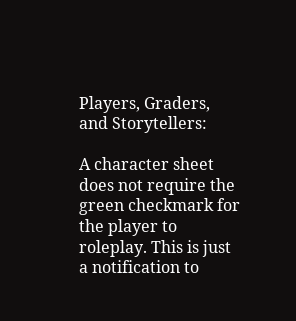Players, Graders, and Storytellers:

A character sheet does not require the green checkmark for the player to roleplay. This is just a notification to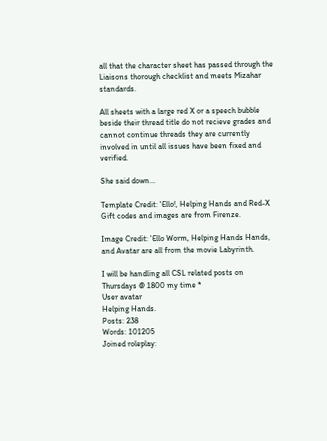all that the character sheet has passed through the Liaisons thorough checklist and meets Mizahar standards.

All sheets with a large red X or a speech bubble beside their thread title do not recieve grades and cannot continue threads they are currently involved in until all issues have been fixed and verified.

She said down...

Template Credit: 'Ello!, Helping Hands and Red-X Gift codes and images are from Firenze.

Image Credit: 'Ello Worm, Helping Hands Hands, and Avatar are all from the movie Labyrinth.

I will be handling all CSL related posts on Thursdays @ 1800 my time *
User avatar
Helping Hands.
Posts: 238
Words: 101205
Joined roleplay: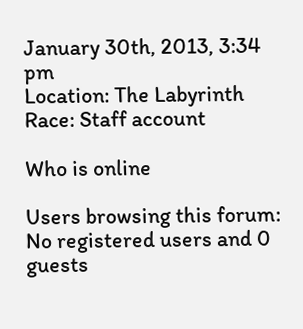January 30th, 2013, 3:34 pm
Location: The Labyrinth
Race: Staff account

Who is online

Users browsing this forum: No registered users and 0 guests